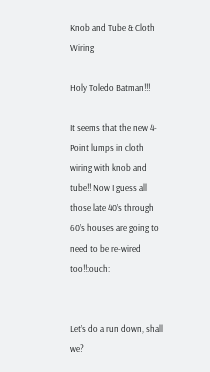Knob and Tube & Cloth Wiring

Holy Toledo Batman!!!

It seems that the new 4-Point lumps in cloth wiring with knob and tube!! Now I guess all those late 40’s through 60’s houses are going to need to be re-wired too!!:ouch:


Let’s do a run down, shall we?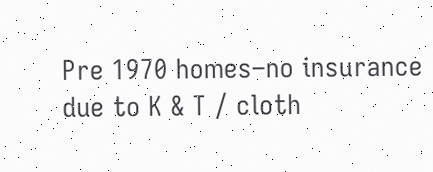Pre 1970 homes–no insurance due to K & T / cloth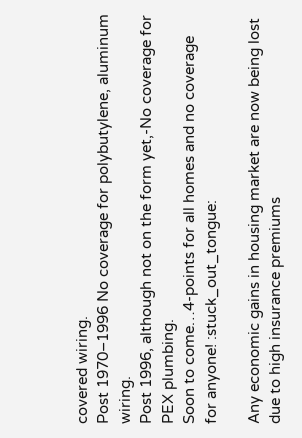covered wiring.
Post 1970–1996 No coverage for polybutylene, aluminum wiring.
Post 1996, although not on the form yet,-No coverage for PEX plumbing.
Soon to come…4-points for all homes and no coverage for anyone! :stuck_out_tongue:

Any economic gains in housing market are now being lost due to high insurance premiums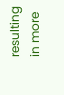resulting in more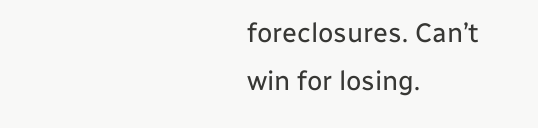foreclosures. Can’t win for losing.